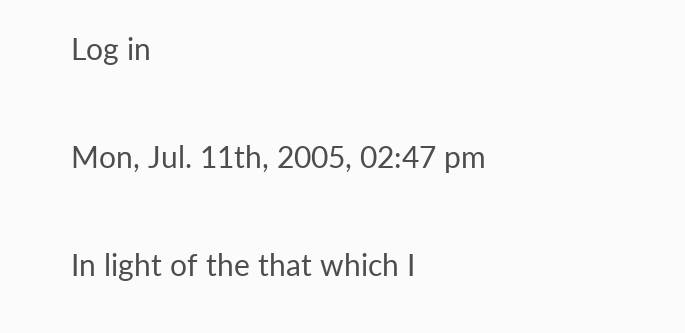Log in

Mon, Jul. 11th, 2005, 02:47 pm

In light of the that which I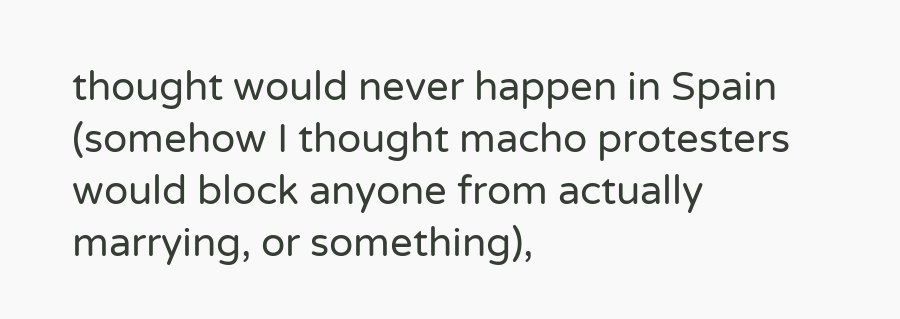thought would never happen in Spain (somehow I thought macho protesters would block anyone from actually marrying, or something),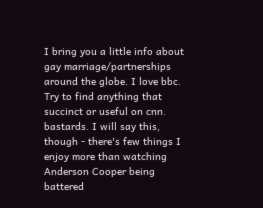I bring you a little info about gay marriage/partnerships
around the globe. I love bbc. Try to find anything that succinct or useful on cnn. bastards. I will say this, though - there's few things I enjoy more than watching Anderson Cooper being battered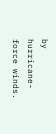by hurricane-force winds.